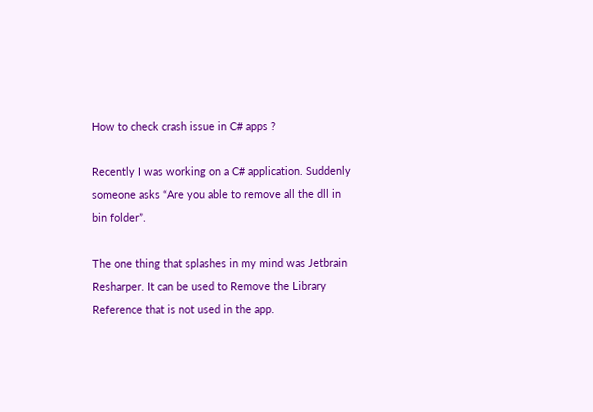How to check crash issue in C# apps ?

Recently I was working on a C# application. Suddenly someone asks “Are you able to remove all the dll in bin folder”.

The one thing that splashes in my mind was Jetbrain Resharper. It can be used to Remove the Library Reference that is not used in the app.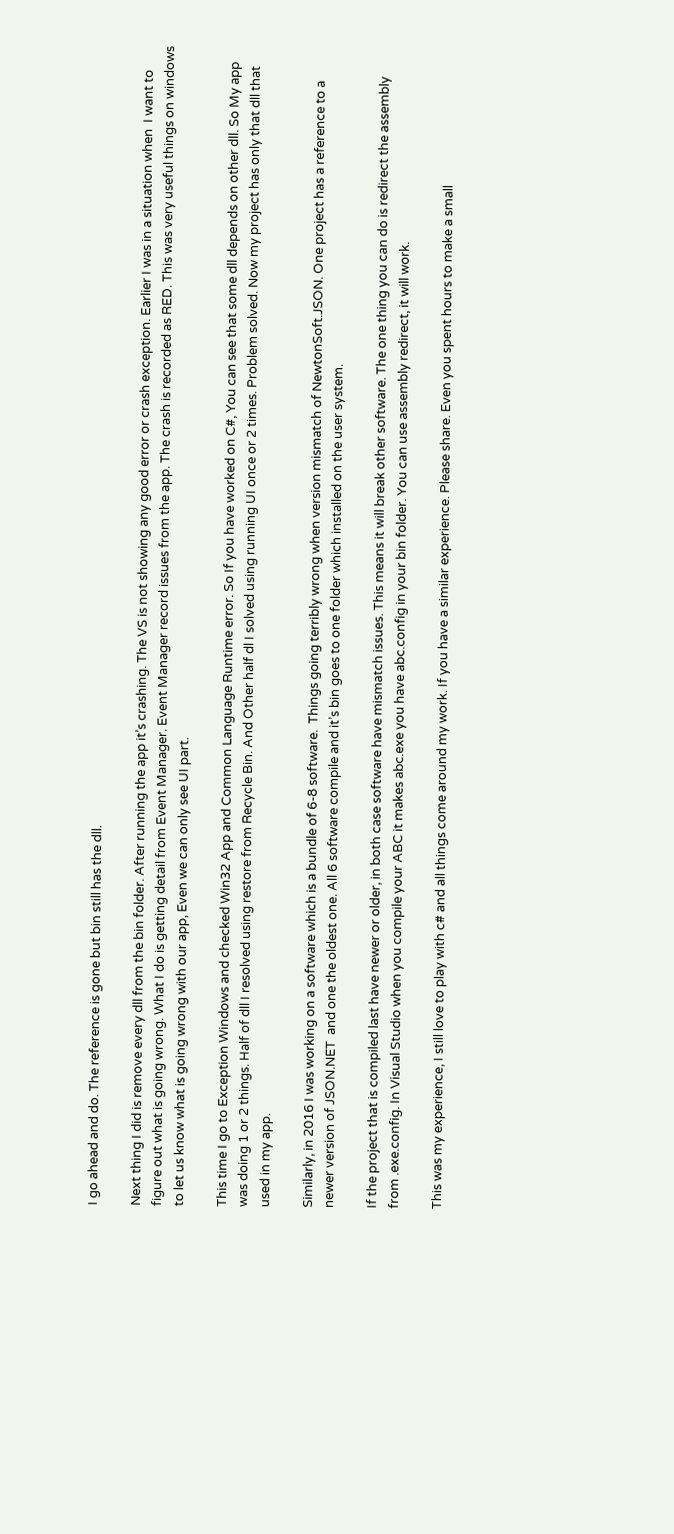I go ahead and do. The reference is gone but bin still has the dll.

Next thing I did is remove every dll from the bin folder. After running the app it’s crashing. The VS is not showing any good error or crash exception. Earlier I was in a situation when  I want to figure out what is going wrong. What I do is getting detail from Event Manager. Event Manager record issues from the app. The crash is recorded as RED. This was very useful things on windows to let us know what is going wrong with our app, Even we can only see UI part.

This time I go to Exception Windows and checked Win32 App and Common Language Runtime error. So If you have worked on C#, You can see that some dll depends on other dll. So My app was doing 1 or 2 things. Half of dll I resolved using restore from Recycle Bin. And Other half dl I solved using running UI once or 2 times. Problem solved. Now my project has only that dll that used in my app.

Similarly, in 2016 I was working on a software which is a bundle of 6-8 software.  Things going terribly wrong when version mismatch of NewtonSoft.JSON. One project has a reference to a newer version of JSON.NET  and one the oldest one. All 6 software compile and it’s bin goes to one folder which installed on the user system.

If the project that is compiled last have newer or older, in both case software have mismatch issues. This means it will break other software. The one thing you can do is redirect the assembly from .exe.config. In Visual Studio when you compile your ABC it makes abc.exe you have abc.config in your bin folder. You can use assembly redirect, it will work.

This was my experience, I still love to play with c# and all things come around my work. If you have a similar experience. Please share. Even you spent hours to make a small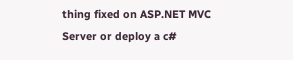thing fixed on ASP.NET MVC Server or deploy a c#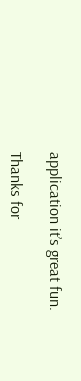application it’s great fun.

Thanks for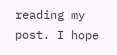reading my post. I hope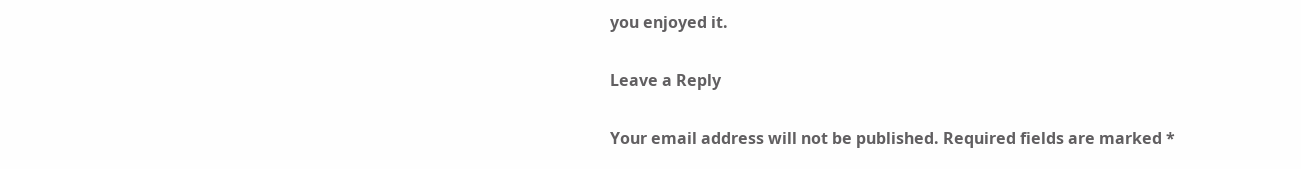you enjoyed it.

Leave a Reply

Your email address will not be published. Required fields are marked *